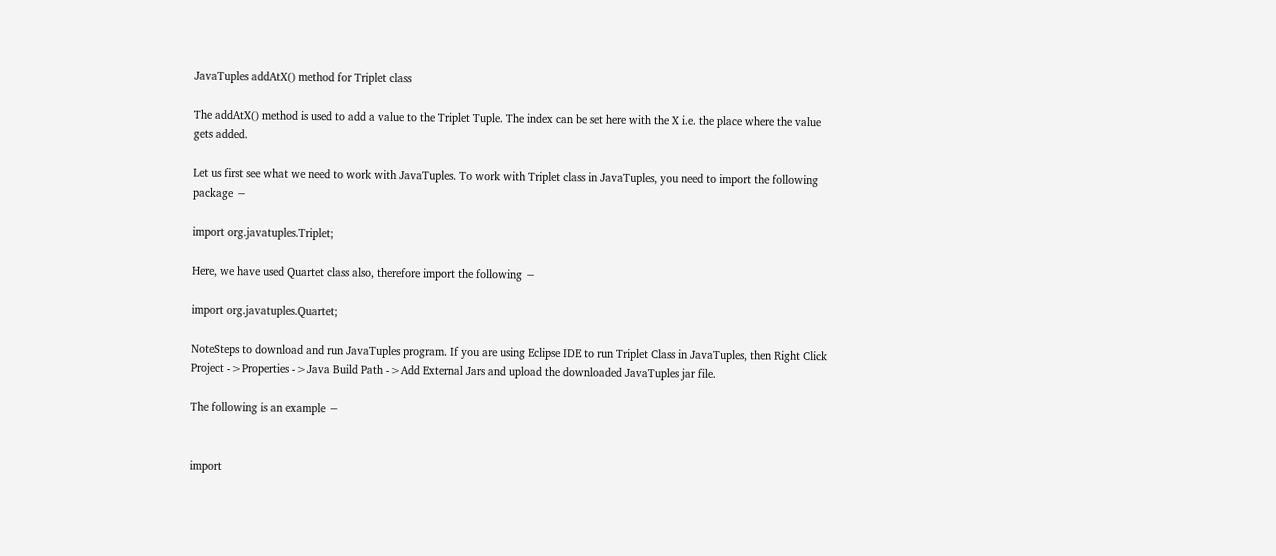JavaTuples addAtX() method for Triplet class

The addAtX() method is used to add a value to the Triplet Tuple. The index can be set here with the X i.e. the place where the value gets added.

Let us first see what we need to work with JavaTuples. To work with Triplet class in JavaTuples, you need to import the following package −

import org.javatuples.Triplet;

Here, we have used Quartet class also, therefore import the following −

import org.javatuples.Quartet;

NoteSteps to download and run JavaTuples program. If you are using Eclipse IDE to run Triplet Class in JavaTuples, then Right Click Project ->Properties ->Java Build Path ->Add External Jars and upload the downloaded JavaTuples jar file.

The following is an example −


import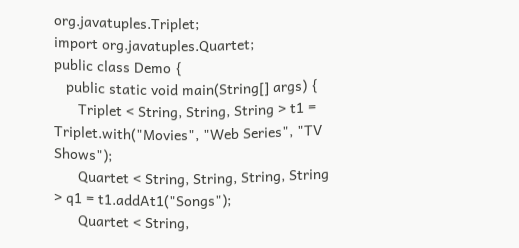org.javatuples.Triplet;
import org.javatuples.Quartet;
public class Demo {
   public static void main(String[] args) {
      Triplet < String, String, String > t1 = Triplet.with("Movies", "Web Series", "TV Shows");
      Quartet < String, String, String, String > q1 = t1.addAt1("Songs");
      Quartet < String,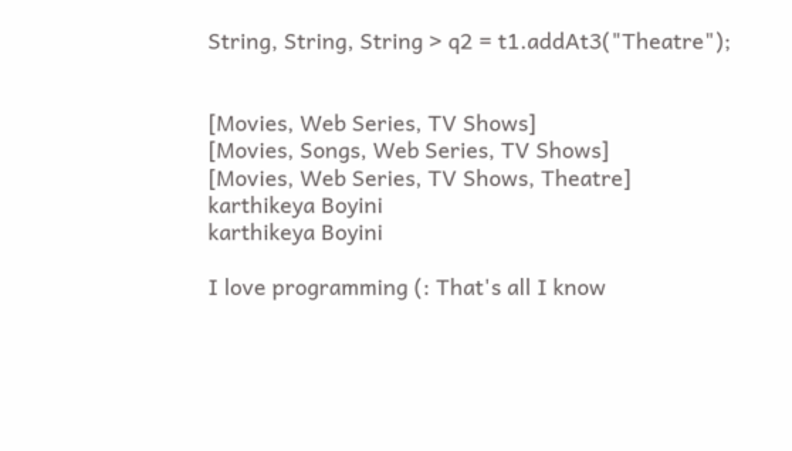String, String, String > q2 = t1.addAt3("Theatre");


[Movies, Web Series, TV Shows]
[Movies, Songs, Web Series, TV Shows]
[Movies, Web Series, TV Shows, Theatre]
karthikeya Boyini
karthikeya Boyini

I love programming (: That's all I know